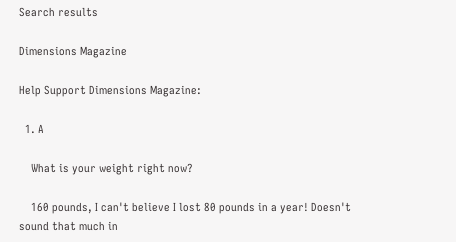Search results

Dimensions Magazine

Help Support Dimensions Magazine:

  1. A

    What is your weight right now?

    160 pounds, I can't believe I lost 80 pounds in a year! Doesn't sound that much in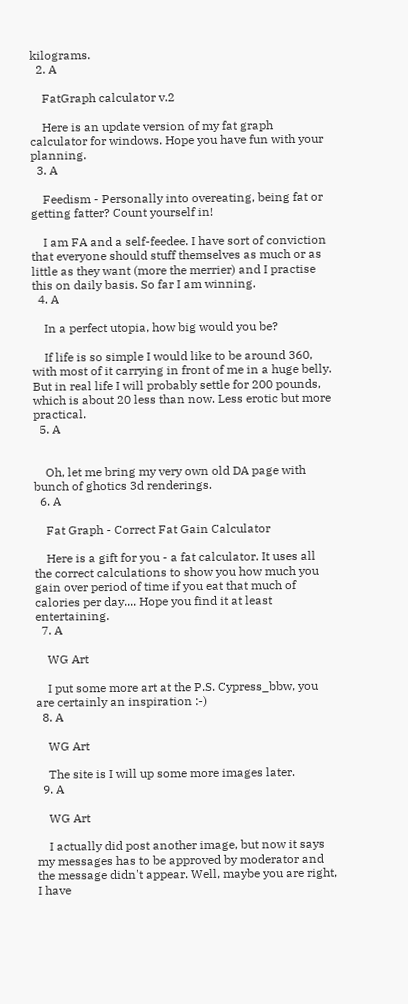kilograms.
  2. A

    FatGraph calculator v.2

    Here is an update version of my fat graph calculator for windows. Hope you have fun with your planning.
  3. A

    Feedism - Personally into overeating, being fat or getting fatter? Count yourself in!

    I am FA and a self-feedee. I have sort of conviction that everyone should stuff themselves as much or as little as they want (more the merrier) and I practise this on daily basis. So far I am winning.
  4. A

    In a perfect utopia, how big would you be?

    If life is so simple I would like to be around 360, with most of it carrying in front of me in a huge belly. But in real life I will probably settle for 200 pounds, which is about 20 less than now. Less erotic but more practical.
  5. A


    Oh, let me bring my very own old DA page with bunch of ghotics 3d renderings.
  6. A

    Fat Graph - Correct Fat Gain Calculator

    Here is a gift for you - a fat calculator. It uses all the correct calculations to show you how much you gain over period of time if you eat that much of calories per day.... Hope you find it at least entertaining.
  7. A

    WG Art

    I put some more art at the P.S. Cypress_bbw, you are certainly an inspiration :-)
  8. A

    WG Art

    The site is I will up some more images later.
  9. A

    WG Art

    I actually did post another image, but now it says my messages has to be approved by moderator and the message didn't appear. Well, maybe you are right, I have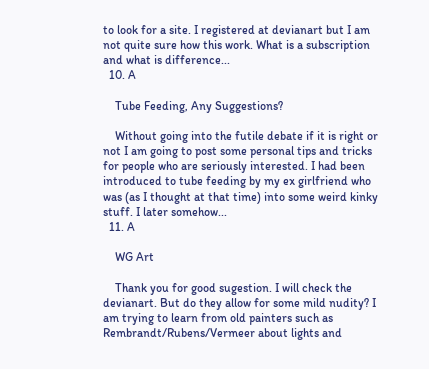to look for a site. I registered at devianart but I am not quite sure how this work. What is a subscription and what is difference...
  10. A

    Tube Feeding, Any Suggestions?

    Without going into the futile debate if it is right or not I am going to post some personal tips and tricks for people who are seriously interested. I had been introduced to tube feeding by my ex girlfriend who was (as I thought at that time) into some weird kinky stuff. I later somehow...
  11. A

    WG Art

    Thank you for good sugestion. I will check the devianart. But do they allow for some mild nudity? I am trying to learn from old painters such as Rembrandt/Rubens/Vermeer about lights and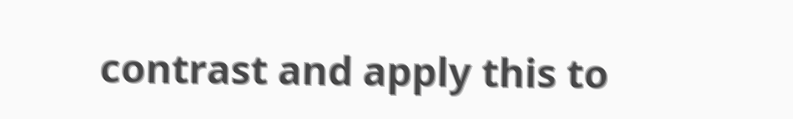contrast and apply this to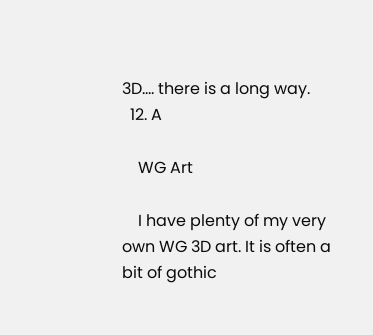3D.... there is a long way.
  12. A

    WG Art

    I have plenty of my very own WG 3D art. It is often a bit of gothic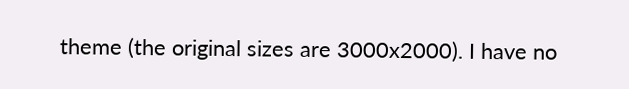theme (the original sizes are 3000x2000). I have no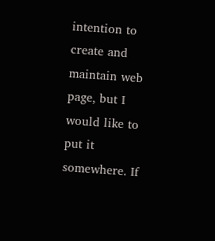intention to create and maintain web page, but I would like to put it somewhere. If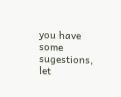you have some sugestions, let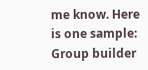me know. Here is one sample:
Group builder